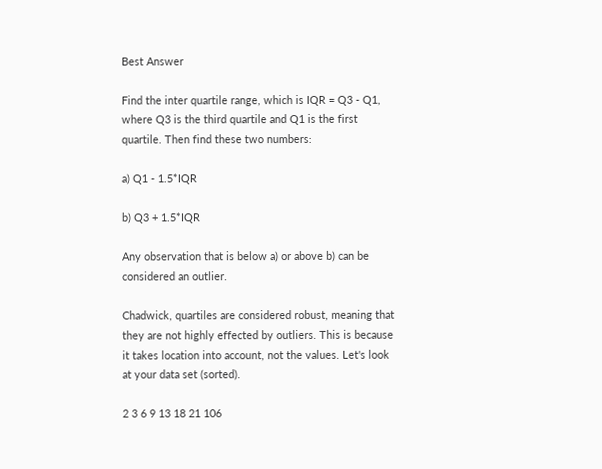Best Answer

Find the inter quartile range, which is IQR = Q3 - Q1, where Q3 is the third quartile and Q1 is the first quartile. Then find these two numbers:

a) Q1 - 1.5*IQR

b) Q3 + 1.5*IQR

Any observation that is below a) or above b) can be considered an outlier.

Chadwick, quartiles are considered robust, meaning that they are not highly effected by outliers. This is because it takes location into account, not the values. Let's look at your data set (sorted).

2 3 6 9 13 18 21 106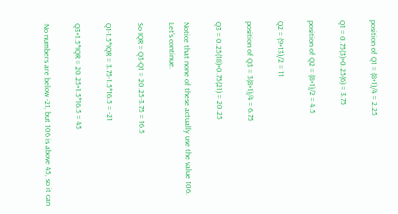position of Q1 = (8+1)/4 = 2.25

Q1 = 0.75(3)+0.25(6) = 3.75

position of Q2 = (8+1)/2 = 4.5

Q2 = (9+13)/2 = 11

position of Q3 = 3(8+1)/4 = 6.75

Q3 = 0.25(18)+0.75(21) = 20.25

Notice that none of these actually use the value 106. Let's continue.

So IQR = Q3-Q1 = 20.25-3.75 = 16.5

Q1-1.5*IQR = 3.75-1.5*16.5 = -21

Q3+1.5*IQR = 20.25+1.5*16.5 = 45

No numbers are below -21, but 106 is above 45, so it can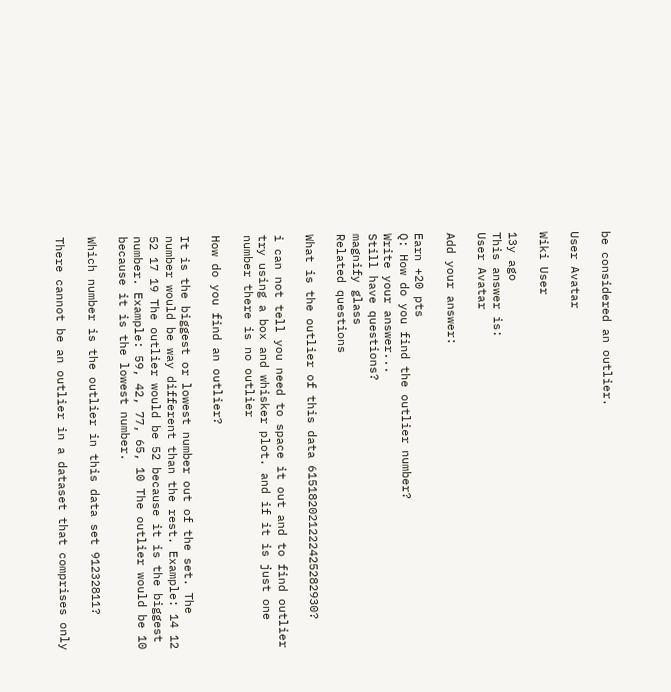be considered an outlier.

User Avatar

Wiki User

13y ago
This answer is:
User Avatar

Add your answer:

Earn +20 pts
Q: How do you find the outlier number?
Write your answer...
Still have questions?
magnify glass
Related questions

What is the outlier of this data 615182021222425282930?

i can not tell you need to space it out and to find outlier try using a box and whisker plot. and if it is just one number there is no outlier

How do you find an outlier?

It is the biggest or lowest number out of the set. The number would be way different than the rest. Example: 14 12 52 17 19 The outlier would be 52 because it is the biggest number. Example: 59, 42, 77, 65, 10 The outlier would be 10 because it is the lowest number.

Which number is the outlier in this data set 91232811?

There cannot be an outlier in a dataset that comprises only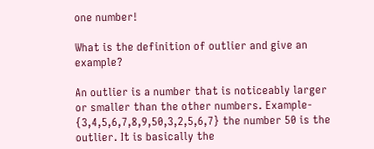one number!

What is the definition of outlier and give an example?

An outlier is a number that is noticeably larger or smaller than the other numbers. Example- {3,4,5,6,7,8,9,50,3,2,5,6,7} the number 50 is the outlier. It is basically the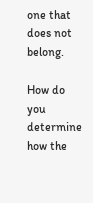one that does not belong.

How do you determine how the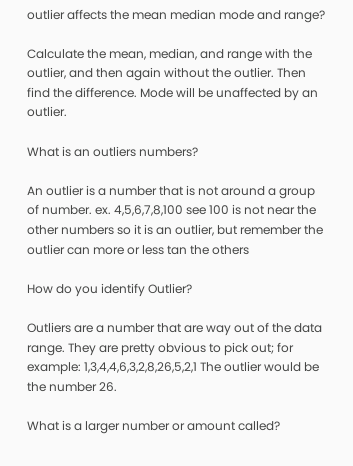outlier affects the mean median mode and range?

Calculate the mean, median, and range with the outlier, and then again without the outlier. Then find the difference. Mode will be unaffected by an outlier.

What is an outliers numbers?

An outlier is a number that is not around a group of number. ex. 4,5,6,7,8,100 see 100 is not near the other numbers so it is an outlier, but remember the outlier can more or less tan the others

How do you identify Outlier?

Outliers are a number that are way out of the data range. They are pretty obvious to pick out; for example: 1,3,4,4,6,3,2,8,26,5,2,1 The outlier would be the number 26.

What is a larger number or amount called?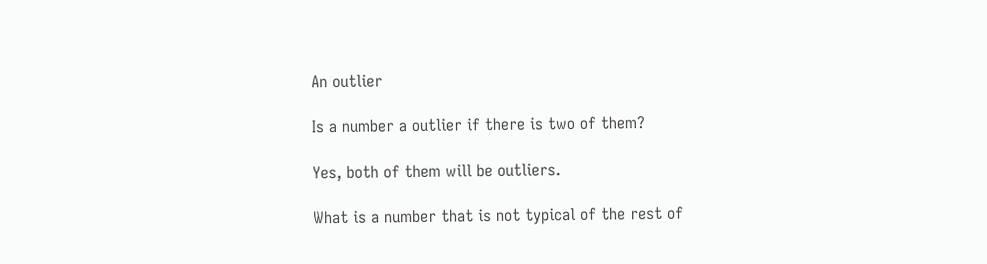An outlier

Is a number a outlier if there is two of them?

Yes, both of them will be outliers.

What is a number that is not typical of the rest of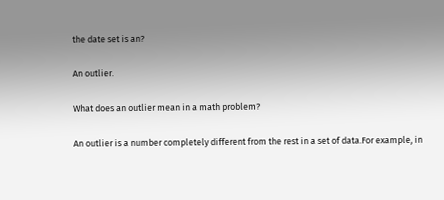the date set is an?

An outlier.

What does an outlier mean in a math problem?

An outlier is a number completely different from the rest in a set of data.For example, in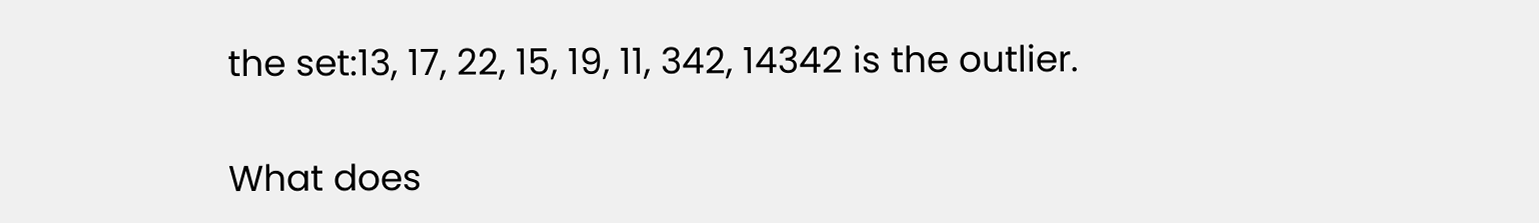the set:13, 17, 22, 15, 19, 11, 342, 14342 is the outlier.

What does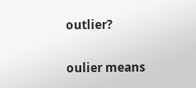outlier?

oulier means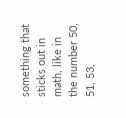something that sticks out in math, like in the number 50, 51, 53,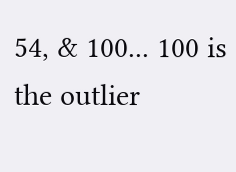54, & 100... 100 is the outlier